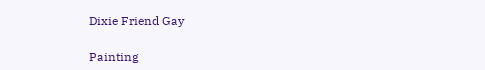Dixie Friend Gay

Painting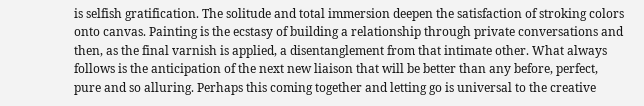is selfish gratification. The solitude and total immersion deepen the satisfaction of stroking colors onto canvas. Painting is the ecstasy of building a relationship through private conversations and then, as the final varnish is applied, a disentanglement from that intimate other. What always follows is the anticipation of the next new liaison that will be better than any before, perfect, pure and so alluring. Perhaps this coming together and letting go is universal to the creative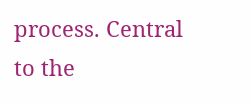process. Central to the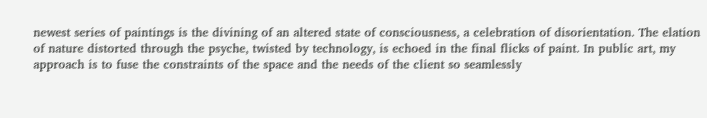newest series of paintings is the divining of an altered state of consciousness, a celebration of disorientation. The elation of nature distorted through the psyche, twisted by technology, is echoed in the final flicks of paint. In public art, my approach is to fuse the constraints of the space and the needs of the client so seamlessly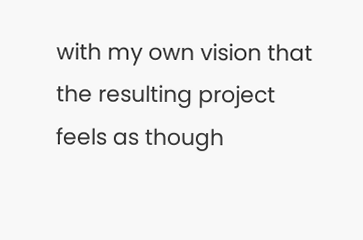with my own vision that the resulting project feels as though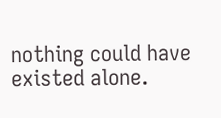nothing could have existed alone.